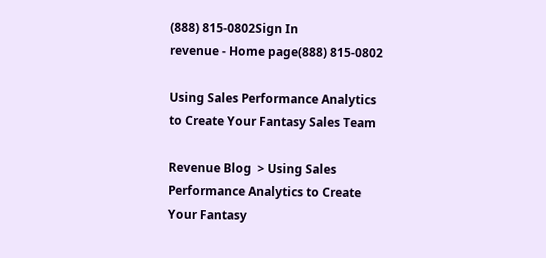(888) 815-0802Sign In
revenue - Home page(888) 815-0802

Using Sales Performance Analytics to Create Your Fantasy Sales Team

Revenue Blog  > Using Sales Performance Analytics to Create Your Fantasy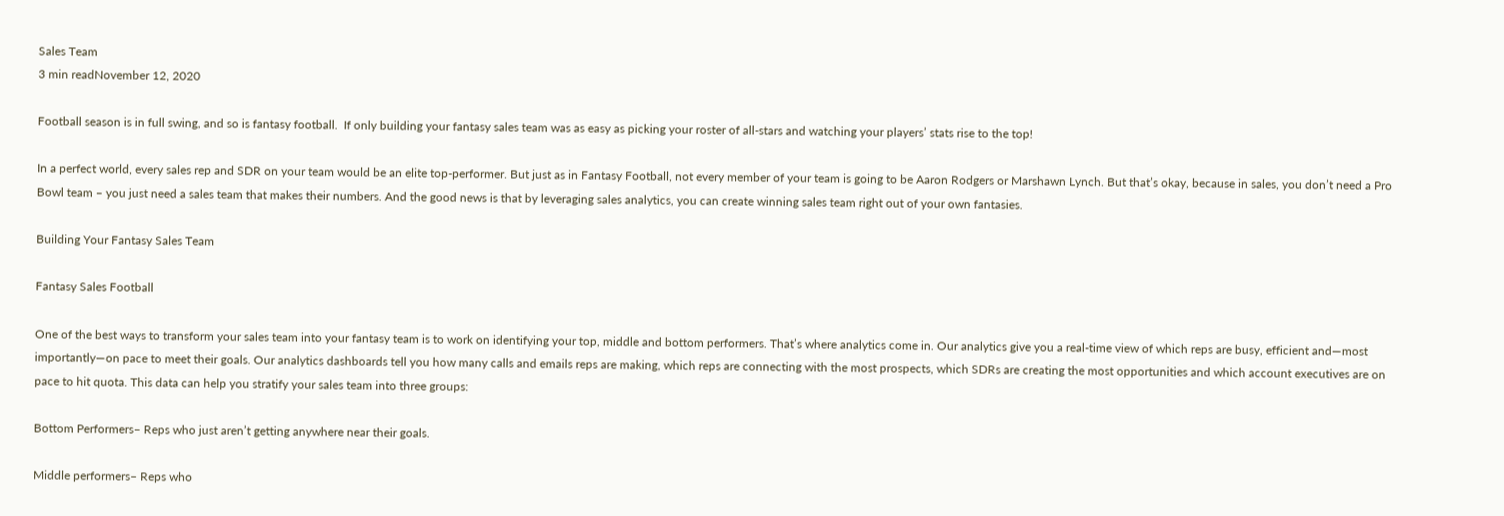Sales Team
3 min readNovember 12, 2020

Football season is in full swing, and so is fantasy football.  If only building your fantasy sales team was as easy as picking your roster of all-stars and watching your players’ stats rise to the top!

In a perfect world, every sales rep and SDR on your team would be an elite top-performer. But just as in Fantasy Football, not every member of your team is going to be Aaron Rodgers or Marshawn Lynch. But that’s okay, because in sales, you don’t need a Pro Bowl team – you just need a sales team that makes their numbers. And the good news is that by leveraging sales analytics, you can create winning sales team right out of your own fantasies.

Building Your Fantasy Sales Team

Fantasy Sales Football

One of the best ways to transform your sales team into your fantasy team is to work on identifying your top, middle and bottom performers. That’s where analytics come in. Our analytics give you a real-time view of which reps are busy, efficient and—most importantly—on pace to meet their goals. Our analytics dashboards tell you how many calls and emails reps are making, which reps are connecting with the most prospects, which SDRs are creating the most opportunities and which account executives are on pace to hit quota. This data can help you stratify your sales team into three groups:

Bottom Performers– Reps who just aren’t getting anywhere near their goals.

Middle performers– Reps who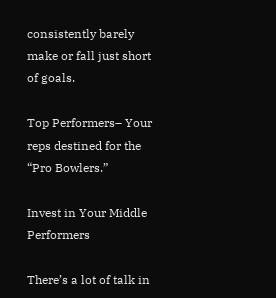consistently barely make or fall just short of goals.

Top Performers– Your reps destined for the “Pro Bowlers.”

Invest in Your Middle Performers

There’s a lot of talk in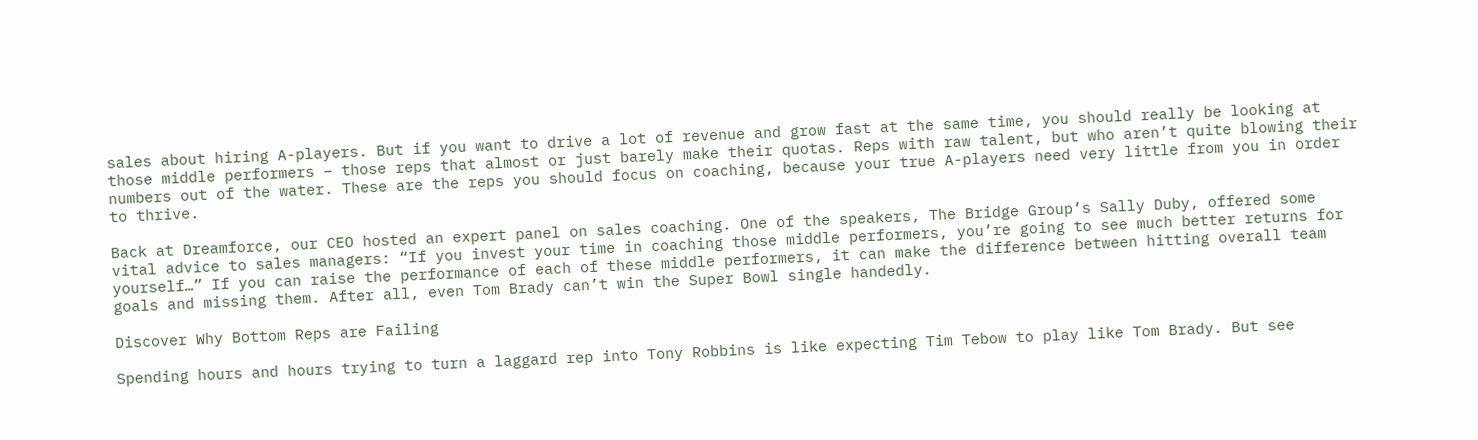sales about hiring A-players. But if you want to drive a lot of revenue and grow fast at the same time, you should really be looking at those middle performers – those reps that almost or just barely make their quotas. Reps with raw talent, but who aren’t quite blowing their numbers out of the water. These are the reps you should focus on coaching, because your true A-players need very little from you in order to thrive.

Back at Dreamforce, our CEO hosted an expert panel on sales coaching. One of the speakers, The Bridge Group’s Sally Duby, offered some vital advice to sales managers: “If you invest your time in coaching those middle performers, you’re going to see much better returns for yourself…” If you can raise the performance of each of these middle performers, it can make the difference between hitting overall team goals and missing them. After all, even Tom Brady can’t win the Super Bowl single handedly.

Discover Why Bottom Reps are Failing

Spending hours and hours trying to turn a laggard rep into Tony Robbins is like expecting Tim Tebow to play like Tom Brady. But see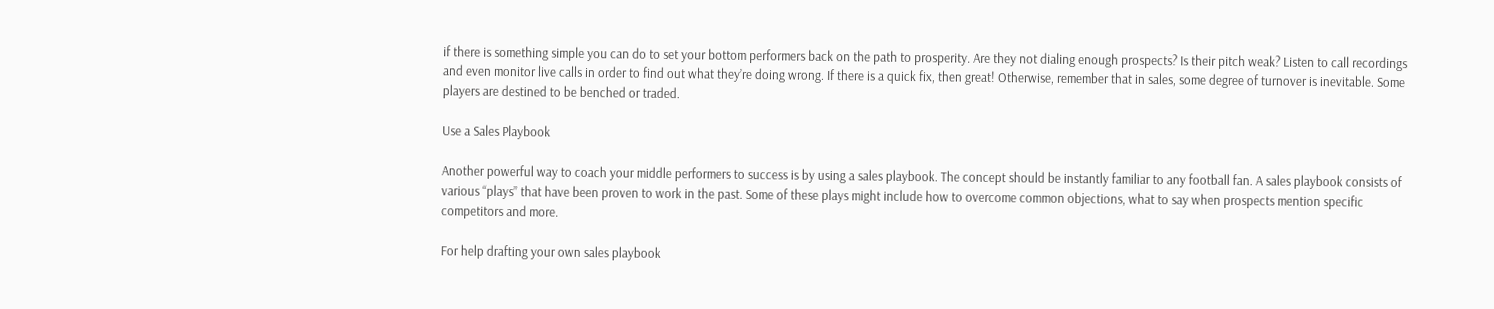if there is something simple you can do to set your bottom performers back on the path to prosperity. Are they not dialing enough prospects? Is their pitch weak? Listen to call recordings and even monitor live calls in order to find out what they’re doing wrong. If there is a quick fix, then great! Otherwise, remember that in sales, some degree of turnover is inevitable. Some players are destined to be benched or traded.

Use a Sales Playbook

Another powerful way to coach your middle performers to success is by using a sales playbook. The concept should be instantly familiar to any football fan. A sales playbook consists of various “plays” that have been proven to work in the past. Some of these plays might include how to overcome common objections, what to say when prospects mention specific competitors and more.

For help drafting your own sales playbook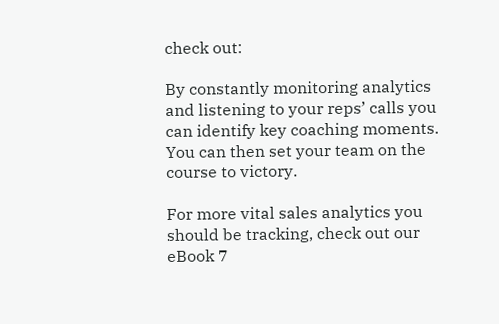check out:

By constantly monitoring analytics and listening to your reps’ calls you can identify key coaching moments. You can then set your team on the course to victory.

For more vital sales analytics you should be tracking, check out our eBook 7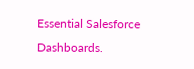Essential Salesforce Dashboards.